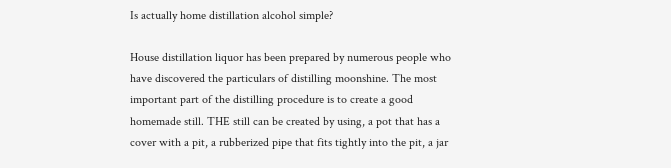Is actually home distillation alcohol simple?

House distillation liquor has been prepared by numerous people who have discovered the particulars of distilling moonshine. The most important part of the distilling procedure is to create a good homemade still. THE still can be created by using, a pot that has a cover with a pit, a rubberized pipe that fits tightly into the pit, a jar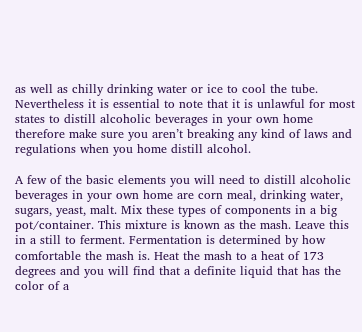as well as chilly drinking water or ice to cool the tube. Nevertheless it is essential to note that it is unlawful for most states to distill alcoholic beverages in your own home therefore make sure you aren’t breaking any kind of laws and regulations when you home distill alcohol.

A few of the basic elements you will need to distill alcoholic beverages in your own home are corn meal, drinking water, sugars, yeast, malt. Mix these types of components in a big pot/container. This mixture is known as the mash. Leave this in a still to ferment. Fermentation is determined by how comfortable the mash is. Heat the mash to a heat of 173 degrees and you will find that a definite liquid that has the color of a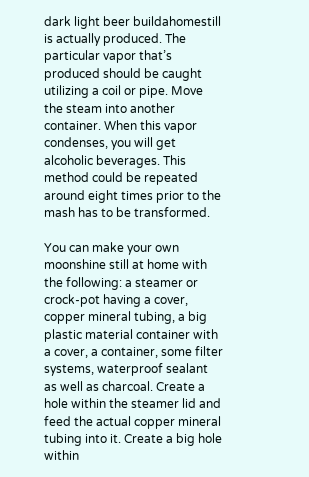dark light beer buildahomestill is actually produced. The particular vapor that’s produced should be caught utilizing a coil or pipe. Move the steam into another container. When this vapor condenses, you will get alcoholic beverages. This method could be repeated around eight times prior to the mash has to be transformed.

You can make your own moonshine still at home with the following: a steamer or crock-pot having a cover, copper mineral tubing, a big plastic material container with a cover, a container, some filter systems, waterproof sealant as well as charcoal. Create a hole within the steamer lid and feed the actual copper mineral tubing into it. Create a big hole within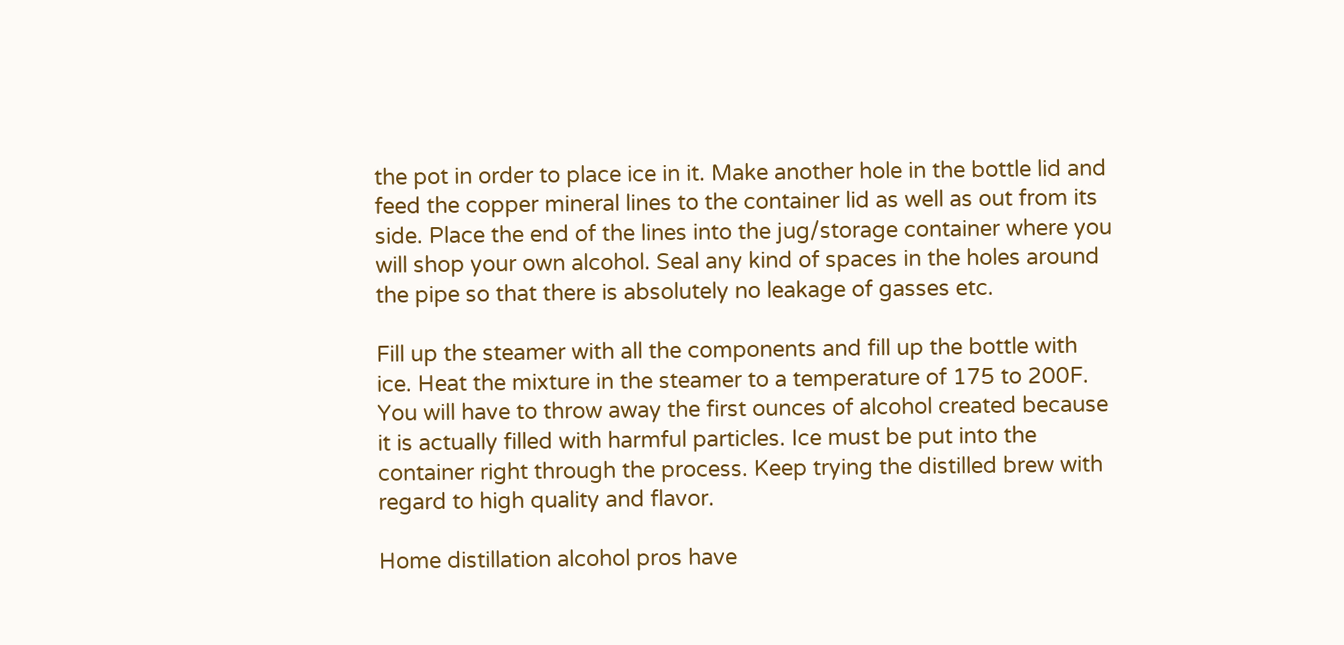the pot in order to place ice in it. Make another hole in the bottle lid and feed the copper mineral lines to the container lid as well as out from its side. Place the end of the lines into the jug/storage container where you will shop your own alcohol. Seal any kind of spaces in the holes around the pipe so that there is absolutely no leakage of gasses etc.

Fill up the steamer with all the components and fill up the bottle with ice. Heat the mixture in the steamer to a temperature of 175 to 200F. You will have to throw away the first ounces of alcohol created because it is actually filled with harmful particles. Ice must be put into the container right through the process. Keep trying the distilled brew with regard to high quality and flavor.

Home distillation alcohol pros have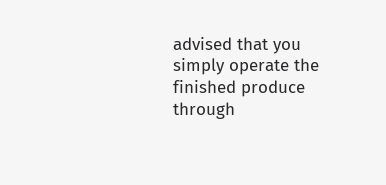advised that you simply operate the finished produce through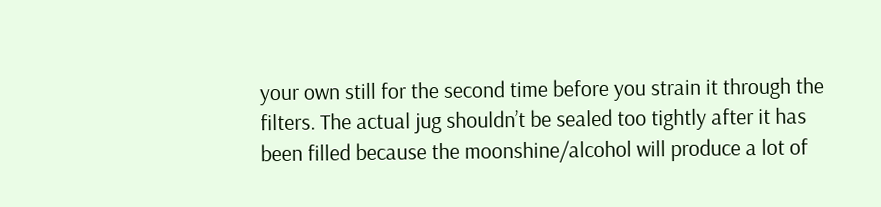your own still for the second time before you strain it through the filters. The actual jug shouldn’t be sealed too tightly after it has been filled because the moonshine/alcohol will produce a lot of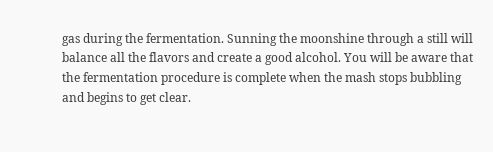gas during the fermentation. Sunning the moonshine through a still will balance all the flavors and create a good alcohol. You will be aware that the fermentation procedure is complete when the mash stops bubbling and begins to get clear.